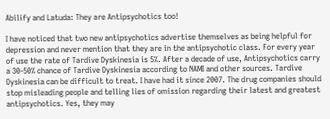Abilify and Latuda: They are Antipsychotics too!

I have noticed that two new antipsychotics advertise themselves as being helpful for depression and never mention that they are in the antipsychotic class. For every year of use the rate of Tardive Dyskinesia is 5%. After a decade of use, Antipsychotics carry a 30-50% chance of Tardive Dyskinesia according to NAMI and other sources. Tardive Dyskinesia can be difficult to treat. I have had it since 2007. The drug companies should stop misleading people and telling lies of omission regarding their latest and greatest antipsychotics. Yes, they may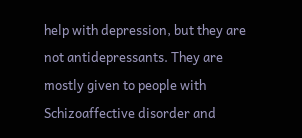help with depression, but they are not antidepressants. They are mostly given to people with Schizoaffective disorder and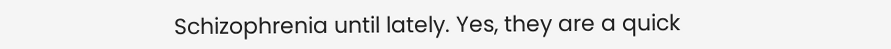Schizophrenia until lately. Yes, they are a quick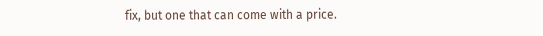fix, but one that can come with a price.